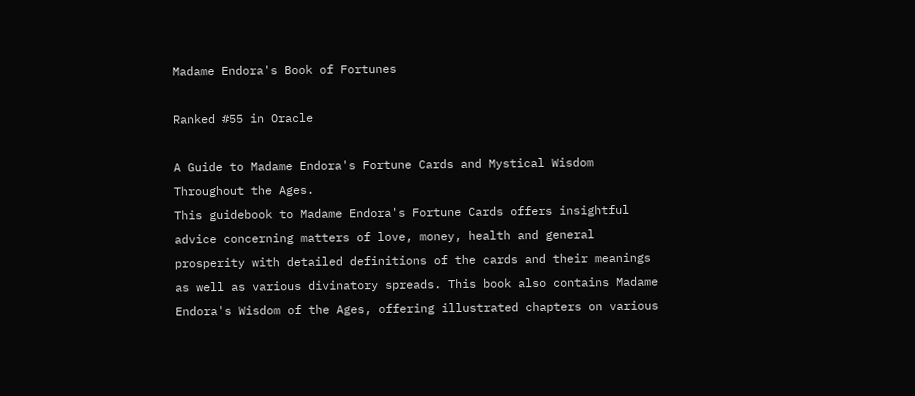Madame Endora's Book of Fortunes

Ranked #55 in Oracle

A Guide to Madame Endora's Fortune Cards and Mystical Wisdom Throughout the Ages.
This guidebook to Madame Endora's Fortune Cards offers insightful advice concerning matters of love, money, health and general prosperity with detailed definitions of the cards and their meanings as well as various divinatory spreads. This book also contains Madame Endora's Wisdom of the Ages, offering illustrated chapters on various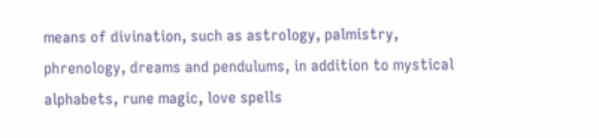means of divination, such as astrology, palmistry, phrenology, dreams and pendulums, in addition to mystical alphabets, rune magic, love spells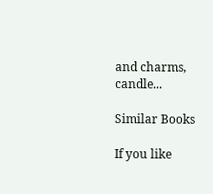and charms, candle...

Similar Books

If you like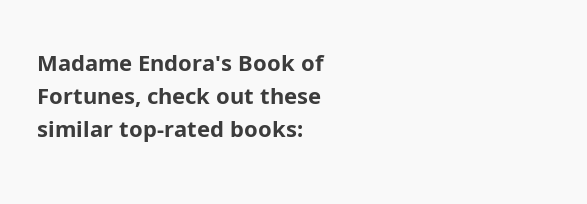Madame Endora's Book of Fortunes, check out these similar top-rated books: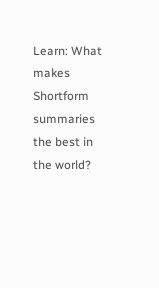Learn: What makes Shortform summaries the best in the world?